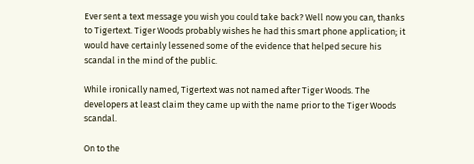Ever sent a text message you wish you could take back? Well now you can, thanks to Tigertext. Tiger Woods probably wishes he had this smart phone application; it would have certainly lessened some of the evidence that helped secure his scandal in the mind of the public.

While ironically named, Tigertext was not named after Tiger Woods. The developers at least claim they came up with the name prior to the Tiger Woods scandal.

On to the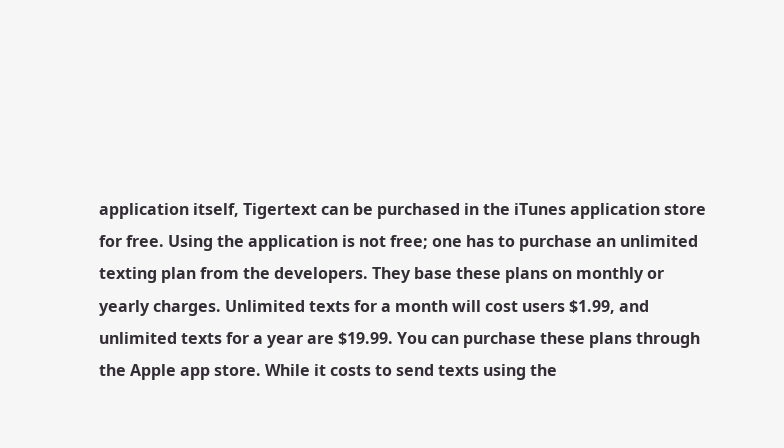application itself, Tigertext can be purchased in the iTunes application store for free. Using the application is not free; one has to purchase an unlimited texting plan from the developers. They base these plans on monthly or yearly charges. Unlimited texts for a month will cost users $1.99, and unlimited texts for a year are $19.99. You can purchase these plans through the Apple app store. While it costs to send texts using the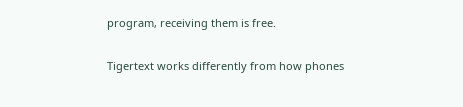program, receiving them is free.

Tigertext works differently from how phones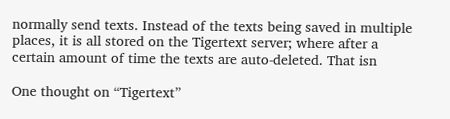normally send texts. Instead of the texts being saved in multiple places, it is all stored on the Tigertext server; where after a certain amount of time the texts are auto-deleted. That isn

One thought on “Tigertext”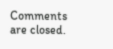Comments are closed.